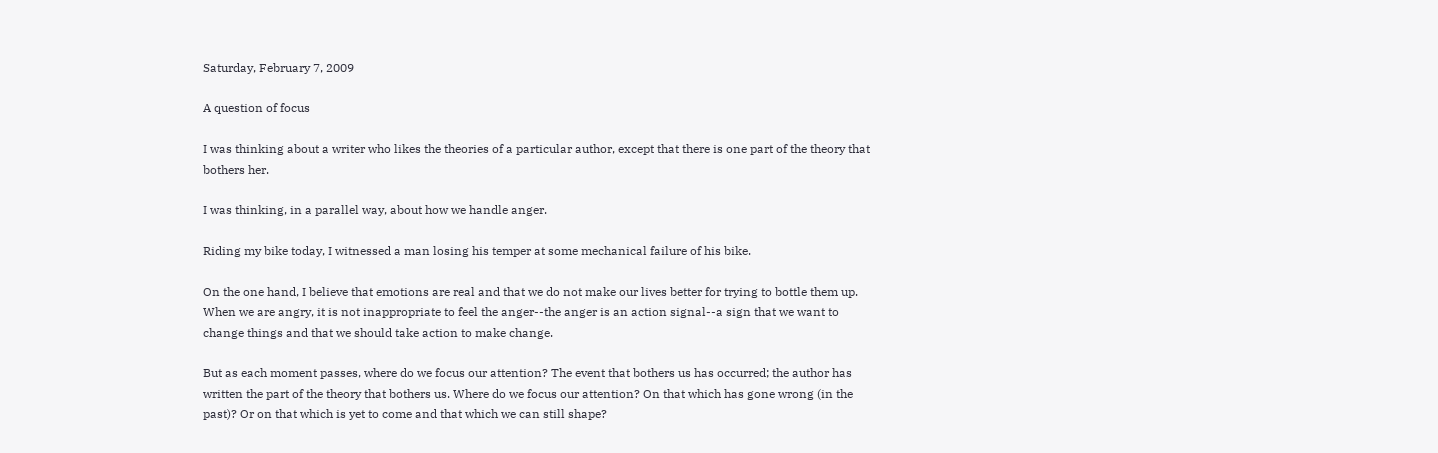Saturday, February 7, 2009

A question of focus

I was thinking about a writer who likes the theories of a particular author, except that there is one part of the theory that bothers her.

I was thinking, in a parallel way, about how we handle anger.

Riding my bike today, I witnessed a man losing his temper at some mechanical failure of his bike.

On the one hand, I believe that emotions are real and that we do not make our lives better for trying to bottle them up. When we are angry, it is not inappropriate to feel the anger--the anger is an action signal--a sign that we want to change things and that we should take action to make change.

But as each moment passes, where do we focus our attention? The event that bothers us has occurred; the author has written the part of the theory that bothers us. Where do we focus our attention? On that which has gone wrong (in the past)? Or on that which is yet to come and that which we can still shape?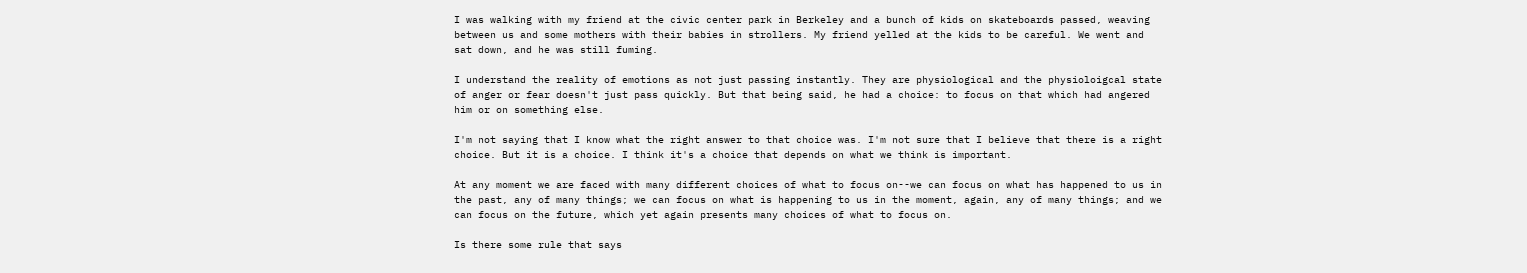I was walking with my friend at the civic center park in Berkeley and a bunch of kids on skateboards passed, weaving between us and some mothers with their babies in strollers. My friend yelled at the kids to be careful. We went and sat down, and he was still fuming.

I understand the reality of emotions as not just passing instantly. They are physiological and the physioloigcal state of anger or fear doesn't just pass quickly. But that being said, he had a choice: to focus on that which had angered him or on something else.

I'm not saying that I know what the right answer to that choice was. I'm not sure that I believe that there is a right choice. But it is a choice. I think it's a choice that depends on what we think is important.

At any moment we are faced with many different choices of what to focus on--we can focus on what has happened to us in the past, any of many things; we can focus on what is happening to us in the moment, again, any of many things; and we can focus on the future, which yet again presents many choices of what to focus on.

Is there some rule that says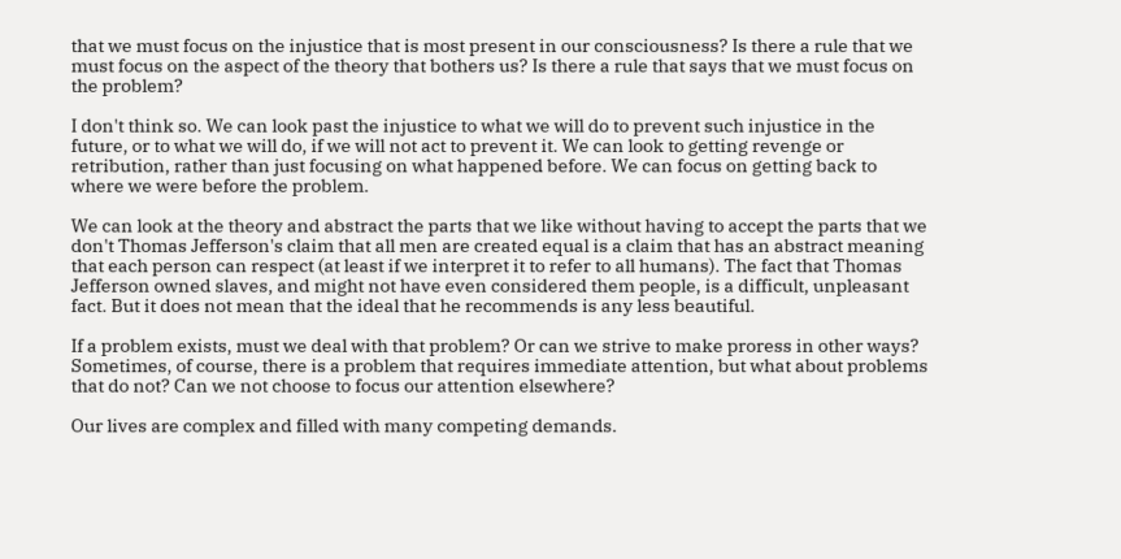that we must focus on the injustice that is most present in our consciousness? Is there a rule that we must focus on the aspect of the theory that bothers us? Is there a rule that says that we must focus on the problem?

I don't think so. We can look past the injustice to what we will do to prevent such injustice in the future, or to what we will do, if we will not act to prevent it. We can look to getting revenge or retribution, rather than just focusing on what happened before. We can focus on getting back to where we were before the problem.

We can look at the theory and abstract the parts that we like without having to accept the parts that we don't Thomas Jefferson's claim that all men are created equal is a claim that has an abstract meaning that each person can respect (at least if we interpret it to refer to all humans). The fact that Thomas Jefferson owned slaves, and might not have even considered them people, is a difficult, unpleasant fact. But it does not mean that the ideal that he recommends is any less beautiful.

If a problem exists, must we deal with that problem? Or can we strive to make proress in other ways? Sometimes, of course, there is a problem that requires immediate attention, but what about problems that do not? Can we not choose to focus our attention elsewhere?

Our lives are complex and filled with many competing demands.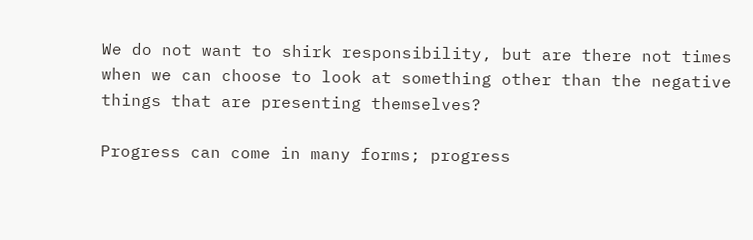We do not want to shirk responsibility, but are there not times when we can choose to look at something other than the negative things that are presenting themselves?

Progress can come in many forms; progress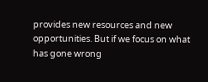provides new resources and new opportunities. But if we focus on what has gone wrong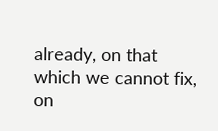already, on that which we cannot fix, on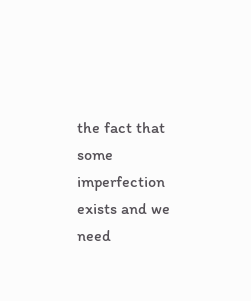the fact that some imperfection exists and we need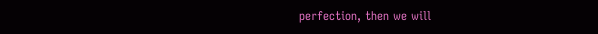perfection, then we will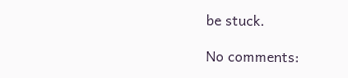be stuck.

No comments: